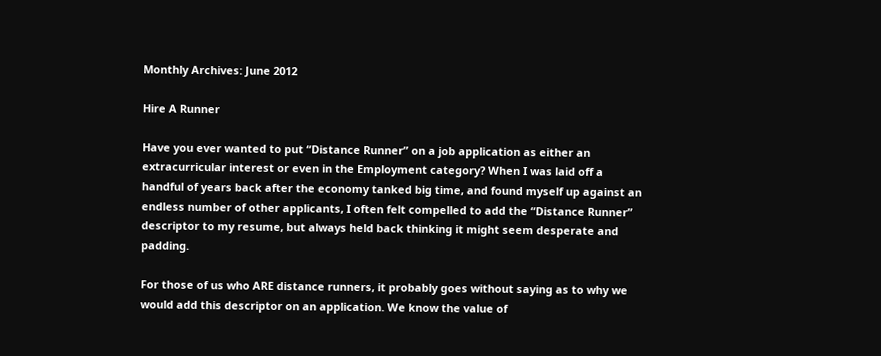Monthly Archives: June 2012

Hire A Runner

Have you ever wanted to put “Distance Runner” on a job application as either an extracurricular interest or even in the Employment category? When I was laid off a handful of years back after the economy tanked big time, and found myself up against an endless number of other applicants, I often felt compelled to add the “Distance Runner” descriptor to my resume, but always held back thinking it might seem desperate and padding.

For those of us who ARE distance runners, it probably goes without saying as to why we would add this descriptor on an application. We know the value of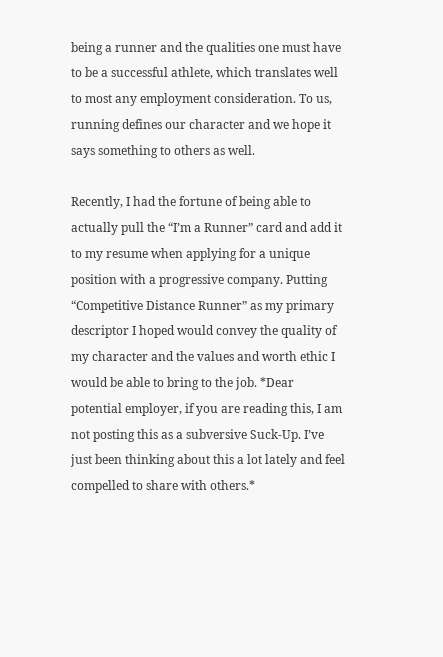being a runner and the qualities one must have to be a successful athlete, which translates well to most any employment consideration. To us, running defines our character and we hope it says something to others as well.

Recently, I had the fortune of being able to actually pull the “I’m a Runner” card and add it to my resume when applying for a unique position with a progressive company. Putting “Competitive Distance Runner” as my primary descriptor I hoped would convey the quality of my character and the values and worth ethic I would be able to bring to the job. *Dear potential employer, if you are reading this, I am not posting this as a subversive Suck-Up. I’ve just been thinking about this a lot lately and feel compelled to share with others.*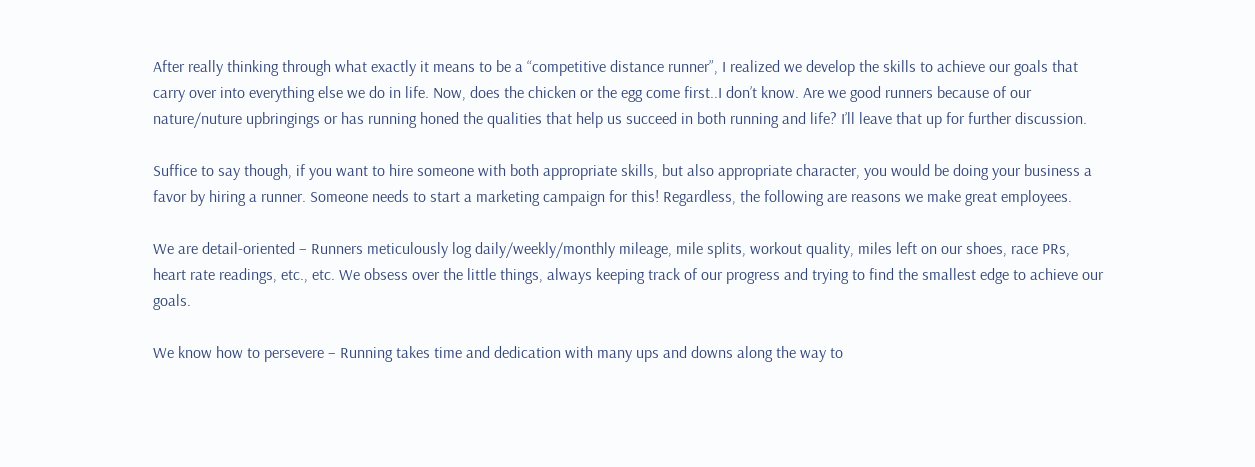After really thinking through what exactly it means to be a “competitive distance runner”, I realized we develop the skills to achieve our goals that carry over into everything else we do in life. Now, does the chicken or the egg come first..I don’t know. Are we good runners because of our nature/nuture upbringings or has running honed the qualities that help us succeed in both running and life? I’ll leave that up for further discussion.

Suffice to say though, if you want to hire someone with both appropriate skills, but also appropriate character, you would be doing your business a favor by hiring a runner. Someone needs to start a marketing campaign for this! Regardless, the following are reasons we make great employees.

We are detail-oriented – Runners meticulously log daily/weekly/monthly mileage, mile splits, workout quality, miles left on our shoes, race PRs, heart rate readings, etc., etc. We obsess over the little things, always keeping track of our progress and trying to find the smallest edge to achieve our goals.

We know how to persevere – Running takes time and dedication with many ups and downs along the way to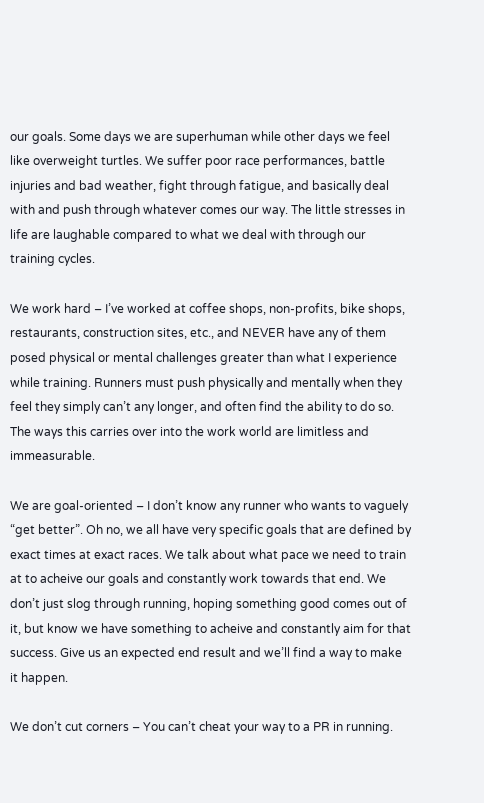our goals. Some days we are superhuman while other days we feel like overweight turtles. We suffer poor race performances, battle injuries and bad weather, fight through fatigue, and basically deal with and push through whatever comes our way. The little stresses in life are laughable compared to what we deal with through our training cycles.

We work hard – I’ve worked at coffee shops, non-profits, bike shops, restaurants, construction sites, etc., and NEVER have any of them posed physical or mental challenges greater than what I experience while training. Runners must push physically and mentally when they feel they simply can’t any longer, and often find the ability to do so. The ways this carries over into the work world are limitless and immeasurable.

We are goal-oriented – I don’t know any runner who wants to vaguely “get better”. Oh no, we all have very specific goals that are defined by exact times at exact races. We talk about what pace we need to train at to acheive our goals and constantly work towards that end. We don’t just slog through running, hoping something good comes out of it, but know we have something to acheive and constantly aim for that success. Give us an expected end result and we’ll find a way to make it happen.

We don’t cut corners – You can’t cheat your way to a PR in running.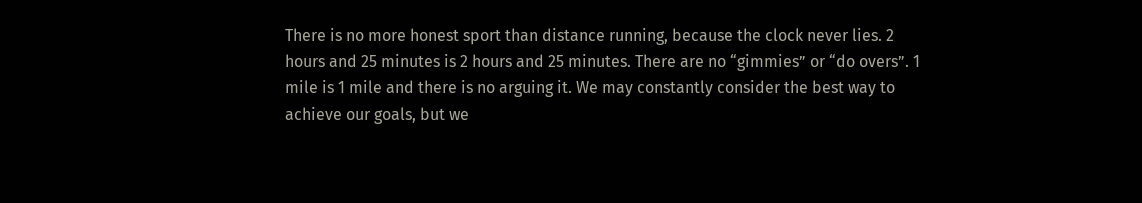There is no more honest sport than distance running, because the clock never lies. 2 hours and 25 minutes is 2 hours and 25 minutes. There are no “gimmies” or “do overs”. 1 mile is 1 mile and there is no arguing it. We may constantly consider the best way to achieve our goals, but we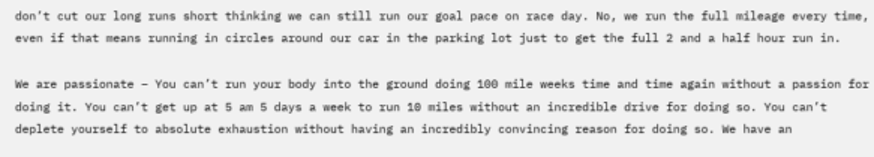don’t cut our long runs short thinking we can still run our goal pace on race day. No, we run the full mileage every time, even if that means running in circles around our car in the parking lot just to get the full 2 and a half hour run in.

We are passionate – You can’t run your body into the ground doing 100 mile weeks time and time again without a passion for doing it. You can’t get up at 5 am 5 days a week to run 10 miles without an incredible drive for doing so. You can’t deplete yourself to absolute exhaustion without having an incredibly convincing reason for doing so. We have an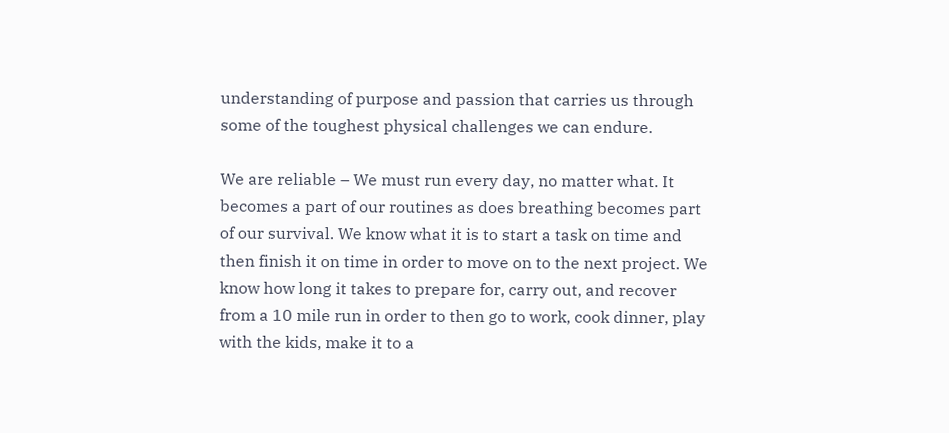understanding of purpose and passion that carries us through some of the toughest physical challenges we can endure.

We are reliable – We must run every day, no matter what. It becomes a part of our routines as does breathing becomes part of our survival. We know what it is to start a task on time and then finish it on time in order to move on to the next project. We know how long it takes to prepare for, carry out, and recover from a 10 mile run in order to then go to work, cook dinner, play with the kids, make it to a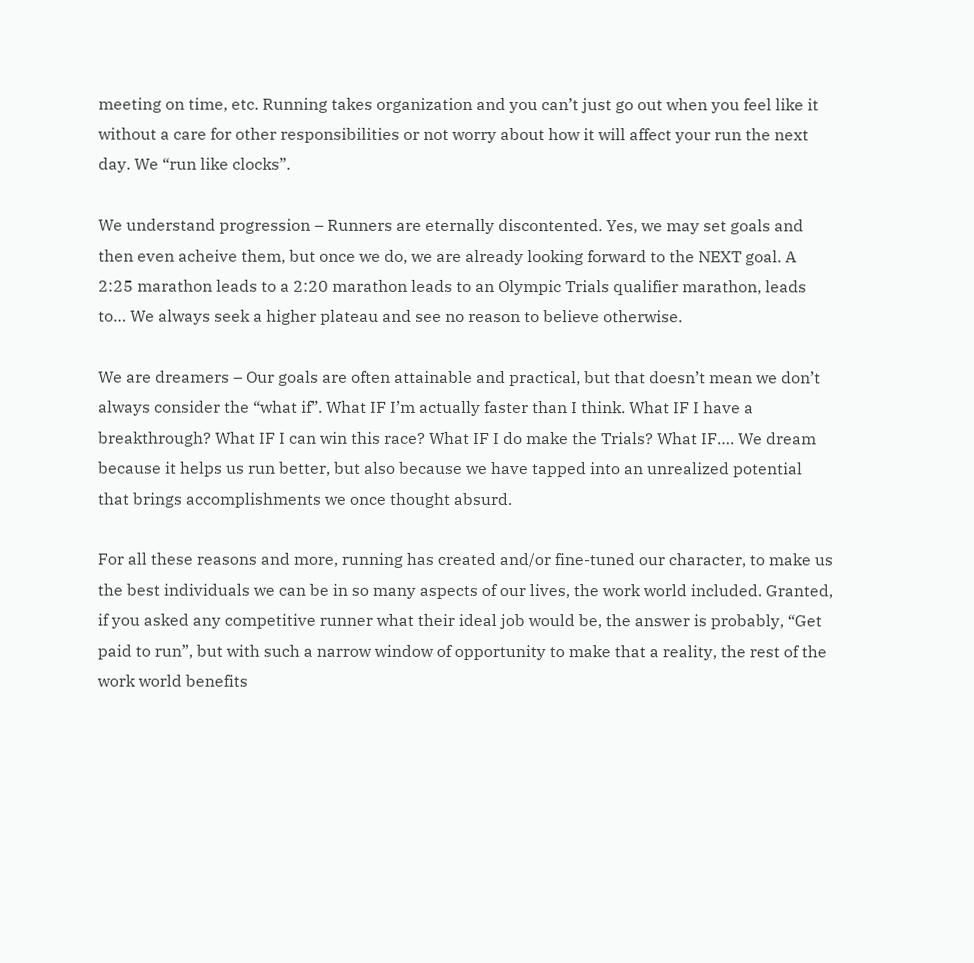meeting on time, etc. Running takes organization and you can’t just go out when you feel like it without a care for other responsibilities or not worry about how it will affect your run the next day. We “run like clocks”.

We understand progression – Runners are eternally discontented. Yes, we may set goals and then even acheive them, but once we do, we are already looking forward to the NEXT goal. A 2:25 marathon leads to a 2:20 marathon leads to an Olympic Trials qualifier marathon, leads to… We always seek a higher plateau and see no reason to believe otherwise.

We are dreamers – Our goals are often attainable and practical, but that doesn’t mean we don’t always consider the “what if”. What IF I’m actually faster than I think. What IF I have a breakthrough? What IF I can win this race? What IF I do make the Trials? What IF…. We dream because it helps us run better, but also because we have tapped into an unrealized potential that brings accomplishments we once thought absurd.

For all these reasons and more, running has created and/or fine-tuned our character, to make us the best individuals we can be in so many aspects of our lives, the work world included. Granted, if you asked any competitive runner what their ideal job would be, the answer is probably, “Get paid to run”, but with such a narrow window of opportunity to make that a reality, the rest of the work world benefits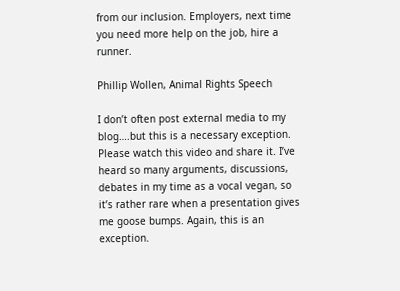from our inclusion. Employers, next time you need more help on the job, hire a runner.

Phillip Wollen, Animal Rights Speech

I don’t often post external media to my blog….but this is a necessary exception. Please watch this video and share it. I’ve heard so many arguments, discussions, debates in my time as a vocal vegan, so it’s rather rare when a presentation gives me goose bumps. Again, this is an exception.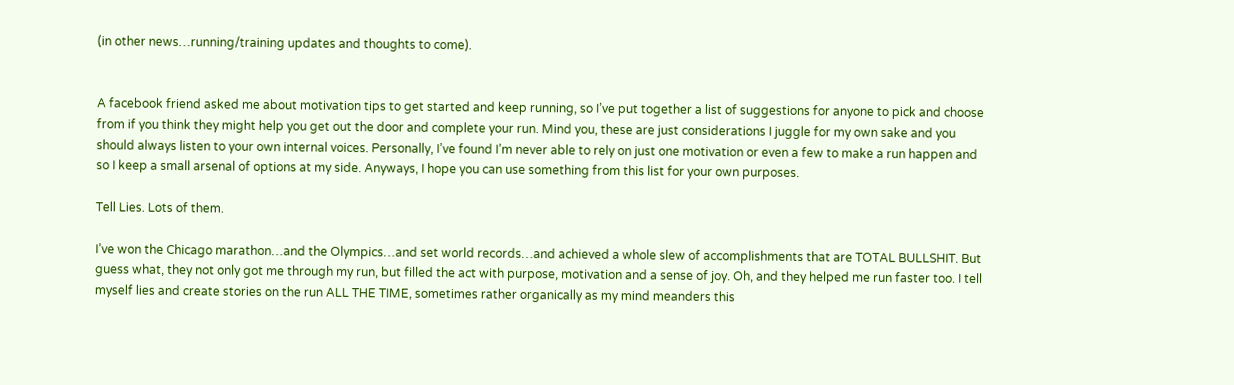(in other news…running/training updates and thoughts to come).


A facebook friend asked me about motivation tips to get started and keep running, so I’ve put together a list of suggestions for anyone to pick and choose from if you think they might help you get out the door and complete your run. Mind you, these are just considerations I juggle for my own sake and you should always listen to your own internal voices. Personally, I’ve found I’m never able to rely on just one motivation or even a few to make a run happen and so I keep a small arsenal of options at my side. Anyways, I hope you can use something from this list for your own purposes.

Tell Lies. Lots of them.

I’ve won the Chicago marathon…and the Olympics…and set world records…and achieved a whole slew of accomplishments that are TOTAL BULLSHIT. But guess what, they not only got me through my run, but filled the act with purpose, motivation and a sense of joy. Oh, and they helped me run faster too. I tell myself lies and create stories on the run ALL THE TIME, sometimes rather organically as my mind meanders this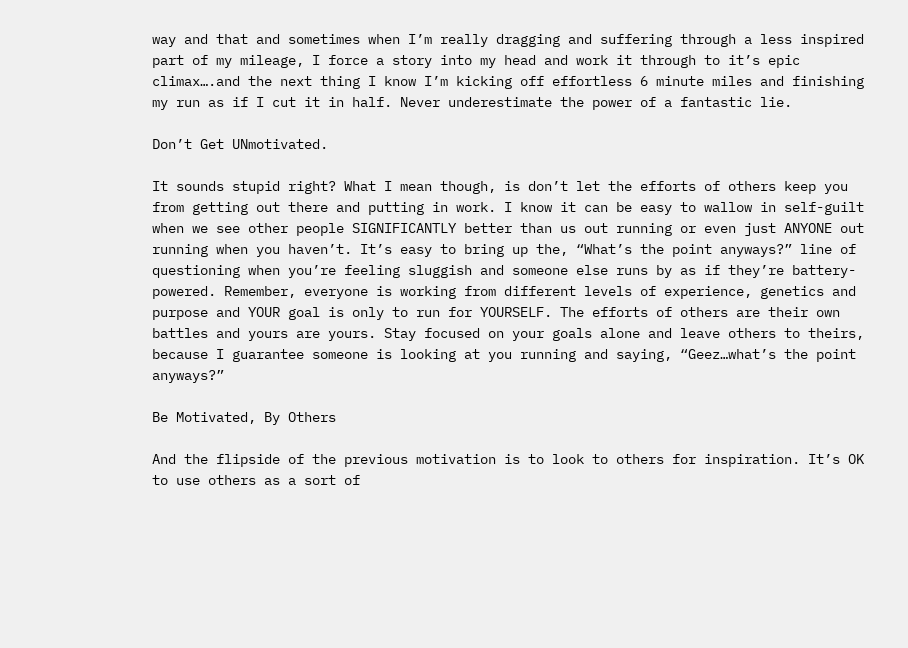way and that and sometimes when I’m really dragging and suffering through a less inspired part of my mileage, I force a story into my head and work it through to it’s epic climax….and the next thing I know I’m kicking off effortless 6 minute miles and finishing my run as if I cut it in half. Never underestimate the power of a fantastic lie.

Don’t Get UNmotivated.

It sounds stupid right? What I mean though, is don’t let the efforts of others keep you from getting out there and putting in work. I know it can be easy to wallow in self-guilt when we see other people SIGNIFICANTLY better than us out running or even just ANYONE out running when you haven’t. It’s easy to bring up the, “What’s the point anyways?” line of questioning when you’re feeling sluggish and someone else runs by as if they’re battery-powered. Remember, everyone is working from different levels of experience, genetics and purpose and YOUR goal is only to run for YOURSELF. The efforts of others are their own battles and yours are yours. Stay focused on your goals alone and leave others to theirs, because I guarantee someone is looking at you running and saying, “Geez…what’s the point anyways?”

Be Motivated, By Others

And the flipside of the previous motivation is to look to others for inspiration. It’s OK to use others as a sort of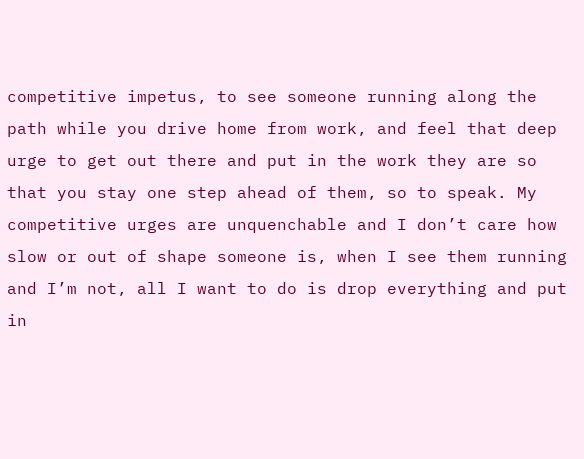competitive impetus, to see someone running along the path while you drive home from work, and feel that deep urge to get out there and put in the work they are so that you stay one step ahead of them, so to speak. My competitive urges are unquenchable and I don’t care how slow or out of shape someone is, when I see them running and I’m not, all I want to do is drop everything and put in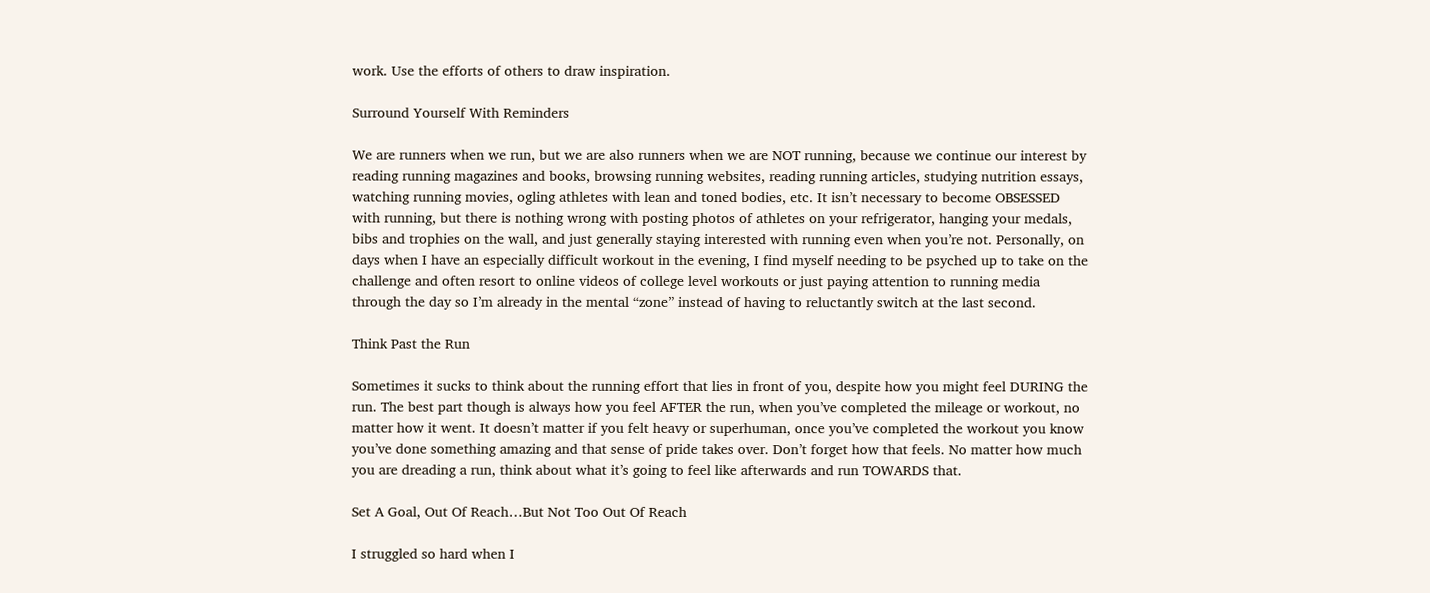work. Use the efforts of others to draw inspiration.

Surround Yourself With Reminders

We are runners when we run, but we are also runners when we are NOT running, because we continue our interest by reading running magazines and books, browsing running websites, reading running articles, studying nutrition essays, watching running movies, ogling athletes with lean and toned bodies, etc. It isn’t necessary to become OBSESSED with running, but there is nothing wrong with posting photos of athletes on your refrigerator, hanging your medals, bibs and trophies on the wall, and just generally staying interested with running even when you’re not. Personally, on days when I have an especially difficult workout in the evening, I find myself needing to be psyched up to take on the challenge and often resort to online videos of college level workouts or just paying attention to running media through the day so I’m already in the mental “zone” instead of having to reluctantly switch at the last second.

Think Past the Run

Sometimes it sucks to think about the running effort that lies in front of you, despite how you might feel DURING the run. The best part though is always how you feel AFTER the run, when you’ve completed the mileage or workout, no matter how it went. It doesn’t matter if you felt heavy or superhuman, once you’ve completed the workout you know you’ve done something amazing and that sense of pride takes over. Don’t forget how that feels. No matter how much you are dreading a run, think about what it’s going to feel like afterwards and run TOWARDS that.

Set A Goal, Out Of Reach…But Not Too Out Of Reach

I struggled so hard when I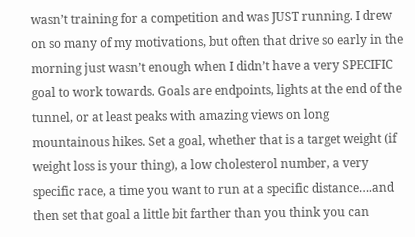wasn’t training for a competition and was JUST running. I drew on so many of my motivations, but often that drive so early in the morning just wasn’t enough when I didn’t have a very SPECIFIC goal to work towards. Goals are endpoints, lights at the end of the tunnel, or at least peaks with amazing views on long mountainous hikes. Set a goal, whether that is a target weight (if weight loss is your thing), a low cholesterol number, a very specific race, a time you want to run at a specific distance….and then set that goal a little bit farther than you think you can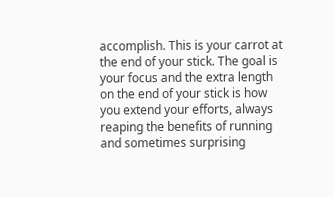accomplish. This is your carrot at the end of your stick. The goal is your focus and the extra length on the end of your stick is how you extend your efforts, always reaping the benefits of running and sometimes surprising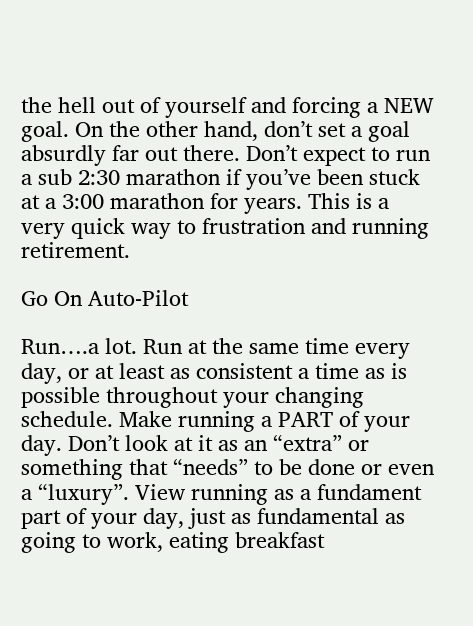the hell out of yourself and forcing a NEW goal. On the other hand, don’t set a goal absurdly far out there. Don’t expect to run a sub 2:30 marathon if you’ve been stuck at a 3:00 marathon for years. This is a very quick way to frustration and running retirement.

Go On Auto-Pilot

Run….a lot. Run at the same time every day, or at least as consistent a time as is possible throughout your changing schedule. Make running a PART of your day. Don’t look at it as an “extra” or something that “needs” to be done or even a “luxury”. View running as a fundament part of your day, just as fundamental as going to work, eating breakfast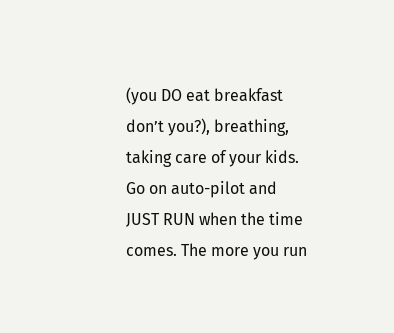(you DO eat breakfast don’t you?), breathing, taking care of your kids. Go on auto-pilot and JUST RUN when the time comes. The more you run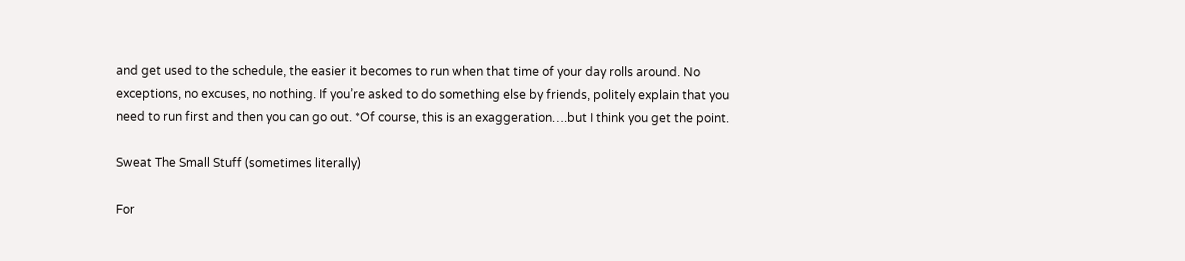and get used to the schedule, the easier it becomes to run when that time of your day rolls around. No exceptions, no excuses, no nothing. If you’re asked to do something else by friends, politely explain that you need to run first and then you can go out. *Of course, this is an exaggeration….but I think you get the point.

Sweat The Small Stuff (sometimes literally)

For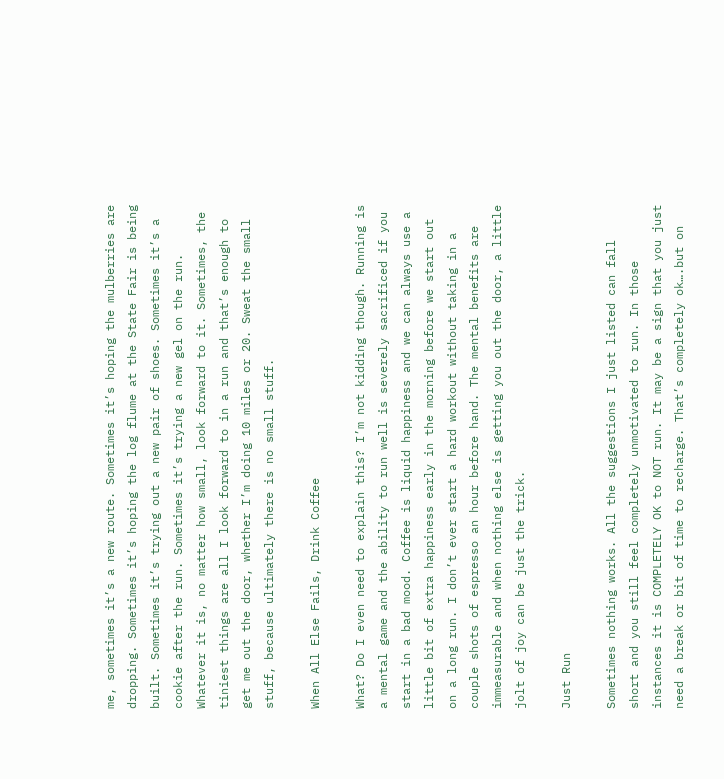me, sometimes it’s a new route. Sometimes it’s hoping the mulberries are dropping. Sometimes it’s hoping the log flume at the State Fair is being built. Sometimes it’s trying out a new pair of shoes. Sometimes it’s a cookie after the run. Sometimes it’s trying a new gel on the run. Whatever it is, no matter how small, look forward to it. Sometimes, the tiniest things are all I look forward to in a run and that’s enough to get me out the door, whether I’m doing 10 miles or 20. Sweat the small stuff, because ultimately there is no small stuff.

When All Else Fails, Drink Coffee

What? Do I even need to explain this? I’m not kidding though. Running is a mental game and the ability to run well is severely sacrificed if you start in a bad mood. Coffee is liquid happiness and we can always use a little bit of extra happiness early in the morning before we start out on a long run. I don’t ever start a hard workout without taking in a couple shots of espresso an hour before hand. The mental benefits are immeasurable and when nothing else is getting you out the door, a little jolt of joy can be just the trick.

Just Run

Sometimes nothing works. All the suggestions I just listed can fall short and you still feel completely unmotivated to run. In those instances it is COMPLETELY OK to NOT run. It may be a sign that you just need a break or bit of time to recharge. That’s completely ok….but on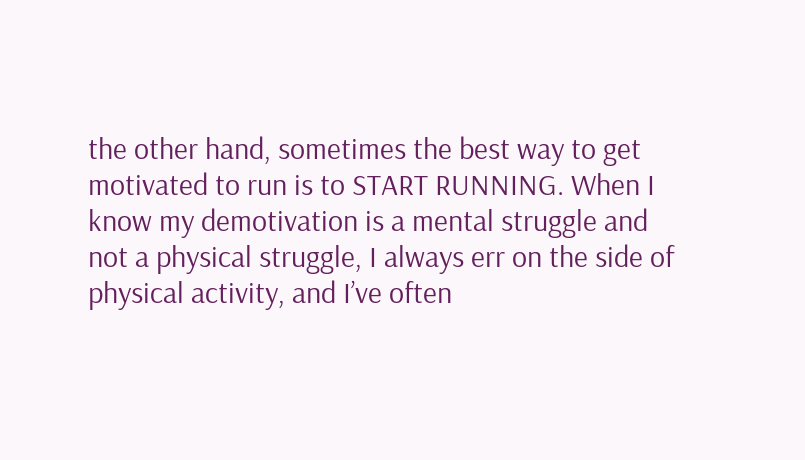the other hand, sometimes the best way to get motivated to run is to START RUNNING. When I know my demotivation is a mental struggle and not a physical struggle, I always err on the side of physical activity, and I’ve often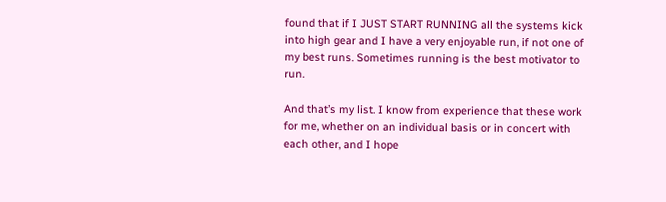found that if I JUST START RUNNING all the systems kick into high gear and I have a very enjoyable run, if not one of my best runs. Sometimes running is the best motivator to run.

And that’s my list. I know from experience that these work for me, whether on an individual basis or in concert with each other, and I hope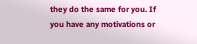they do the same for you. If you have any motivations or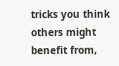tricks you think others might benefit from,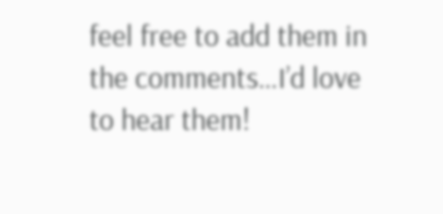feel free to add them in the comments…I’d love to hear them!